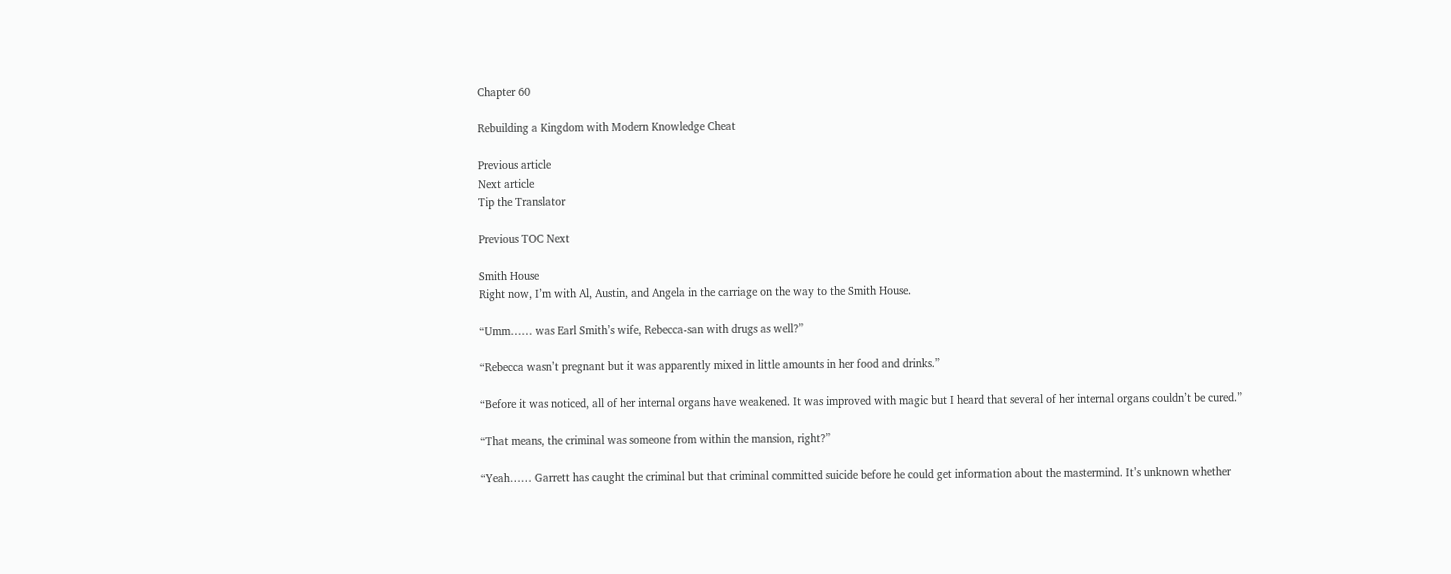Chapter 60

Rebuilding a Kingdom with Modern Knowledge Cheat

Previous article
Next article
Tip the Translator

Previous TOC Next

Smith House
Right now, I’m with Al, Austin, and Angela in the carriage on the way to the Smith House.

“Umm…… was Earl Smith’s wife, Rebecca-san with drugs as well?”

“Rebecca wasn’t pregnant but it was apparently mixed in little amounts in her food and drinks.”

“Before it was noticed, all of her internal organs have weakened. It was improved with magic but I heard that several of her internal organs couldn’t be cured.”

“That means, the criminal was someone from within the mansion, right?”

“Yeah…… Garrett has caught the criminal but that criminal committed suicide before he could get information about the mastermind. It’s unknown whether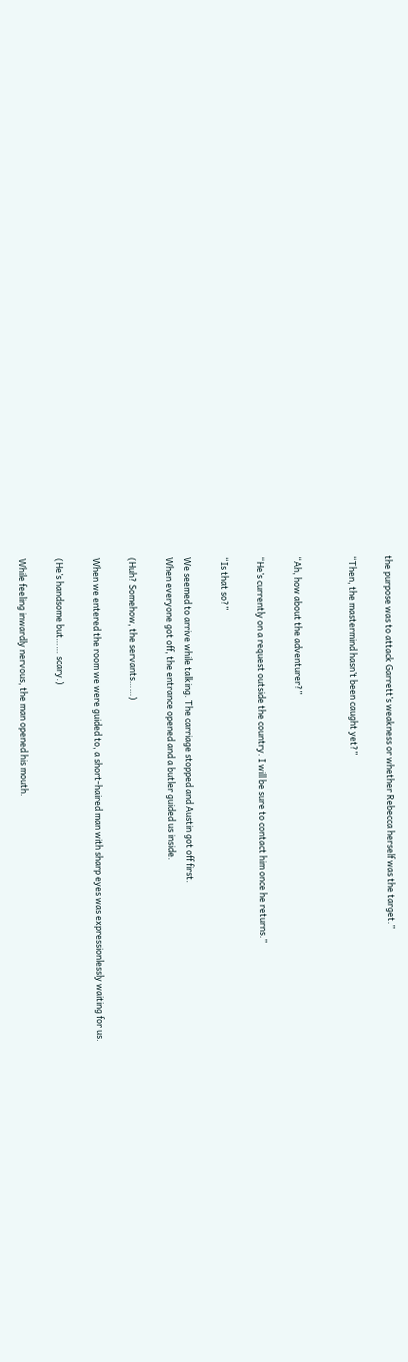the purpose was to attack Garrett’s weakness or whether Rebecca herself was the target.”

“Then, the mastermind hasn’t been caught yet?”


“Ah, how about the adventurer?”

“He’s currently on a request outside the country. I will be sure to contact him once he returns.”

“Is that so?”

We seemed to arrive while talking. The carriage stopped and Austin got off first.
When everyone got off, the entrance opened and a butler guided us inside.

(Huh? Somehow, the servants……)

When we entered the room we were guided to, a short-haired man with sharp eyes was expressionlessly waiting for us.

(He’s handsome but…… scary.)

While feeling inwardly nervous, the man opened his mouth.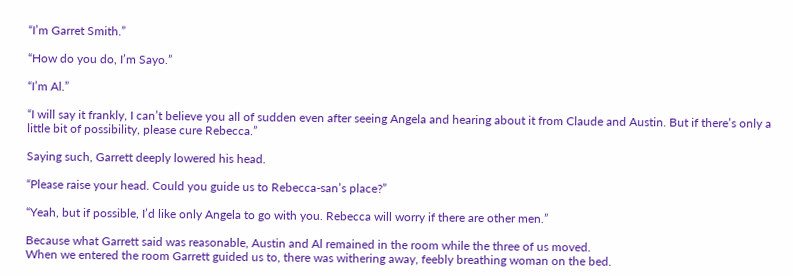“I’m Garret Smith.”

“How do you do, I’m Sayo.”

“I’m Al.”

“I will say it frankly, I can’t believe you all of sudden even after seeing Angela and hearing about it from Claude and Austin. But if there’s only a little bit of possibility, please cure Rebecca.”

Saying such, Garrett deeply lowered his head.

“Please raise your head. Could you guide us to Rebecca-san’s place?”

“Yeah, but if possible, I’d like only Angela to go with you. Rebecca will worry if there are other men.”

Because what Garrett said was reasonable, Austin and Al remained in the room while the three of us moved.
When we entered the room Garrett guided us to, there was withering away, feebly breathing woman on the bed.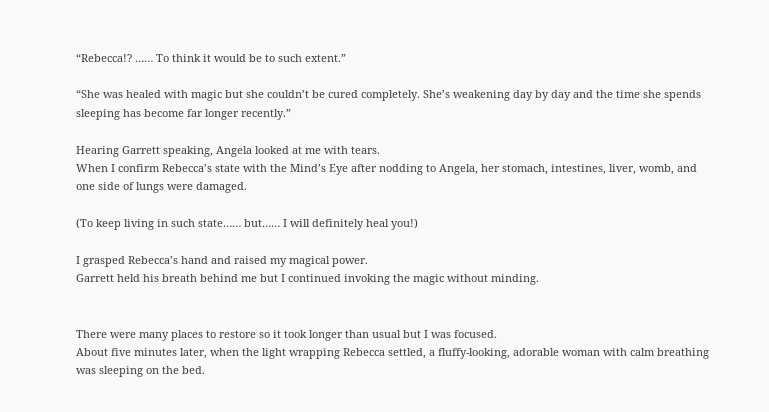“Rebecca!? …… To think it would be to such extent.”

“She was healed with magic but she couldn’t be cured completely. She’s weakening day by day and the time she spends sleeping has become far longer recently.”

Hearing Garrett speaking, Angela looked at me with tears.
When I confirm Rebecca’s state with the Mind’s Eye after nodding to Angela, her stomach, intestines, liver, womb, and one side of lungs were damaged.

(To keep living in such state…… but…… I will definitely heal you!)

I grasped Rebecca’s hand and raised my magical power.
Garrett held his breath behind me but I continued invoking the magic without minding.


There were many places to restore so it took longer than usual but I was focused.
About five minutes later, when the light wrapping Rebecca settled, a fluffy-looking, adorable woman with calm breathing was sleeping on the bed.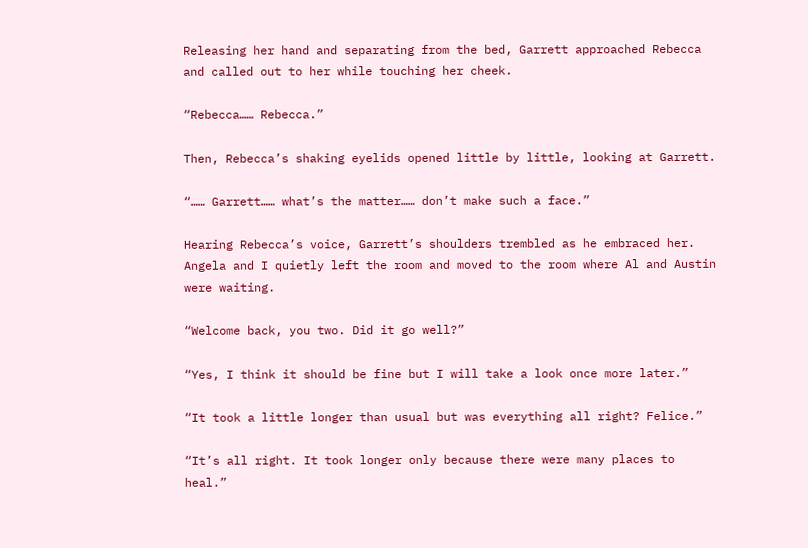Releasing her hand and separating from the bed, Garrett approached Rebecca and called out to her while touching her cheek.

“Rebecca…… Rebecca.”

Then, Rebecca’s shaking eyelids opened little by little, looking at Garrett.

“…… Garrett…… what’s the matter…… don’t make such a face.”

Hearing Rebecca’s voice, Garrett’s shoulders trembled as he embraced her.
Angela and I quietly left the room and moved to the room where Al and Austin were waiting.

“Welcome back, you two. Did it go well?”

“Yes, I think it should be fine but I will take a look once more later.”

“It took a little longer than usual but was everything all right? Felice.”

“It’s all right. It took longer only because there were many places to heal.”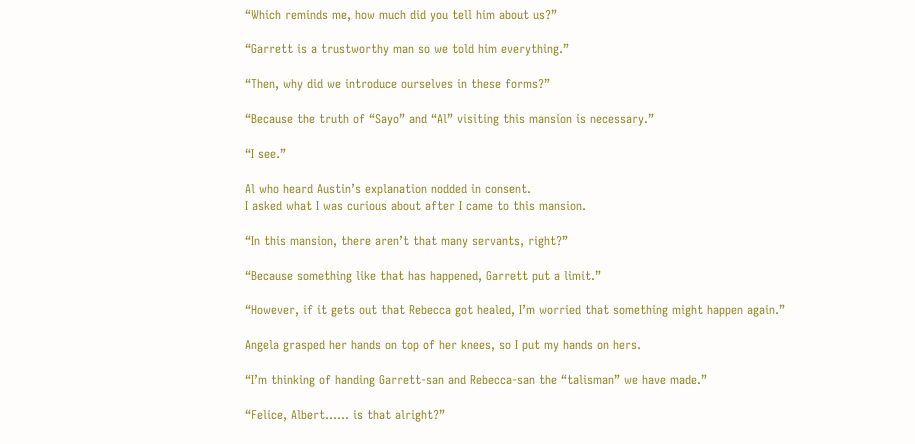“Which reminds me, how much did you tell him about us?”

“Garrett is a trustworthy man so we told him everything.”

“Then, why did we introduce ourselves in these forms?”

“Because the truth of “Sayo” and “Al” visiting this mansion is necessary.”

“I see.”

Al who heard Austin’s explanation nodded in consent.
I asked what I was curious about after I came to this mansion.

“In this mansion, there aren’t that many servants, right?”

“Because something like that has happened, Garrett put a limit.”

“However, if it gets out that Rebecca got healed, I’m worried that something might happen again.”

Angela grasped her hands on top of her knees, so I put my hands on hers.

“I’m thinking of handing Garrett-san and Rebecca-san the “talisman” we have made.”

“Felice, Albert…… is that alright?”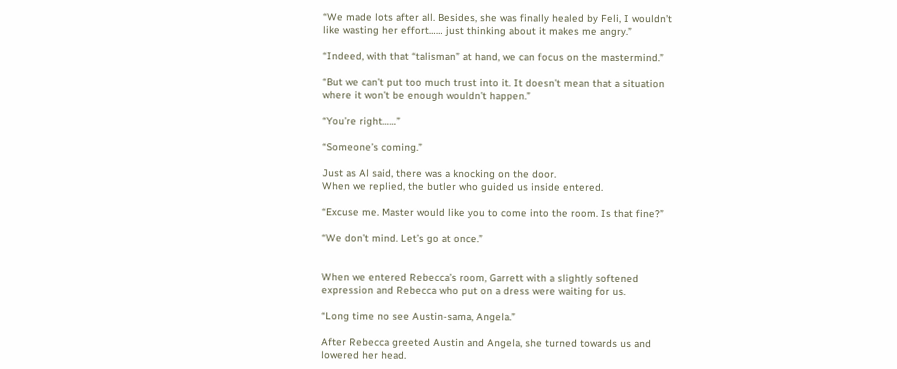“We made lots after all. Besides, she was finally healed by Feli, I wouldn’t like wasting her effort…… just thinking about it makes me angry.”

“Indeed, with that “talisman” at hand, we can focus on the mastermind.”

“But we can’t put too much trust into it. It doesn’t mean that a situation where it won’t be enough wouldn’t happen.”

“You’re right……”

“Someone’s coming.”

Just as Al said, there was a knocking on the door.
When we replied, the butler who guided us inside entered.

“Excuse me. Master would like you to come into the room. Is that fine?”

“We don’t mind. Let’s go at once.”


When we entered Rebecca’s room, Garrett with a slightly softened expression and Rebecca who put on a dress were waiting for us.

“Long time no see Austin-sama, Angela.”

After Rebecca greeted Austin and Angela, she turned towards us and lowered her head.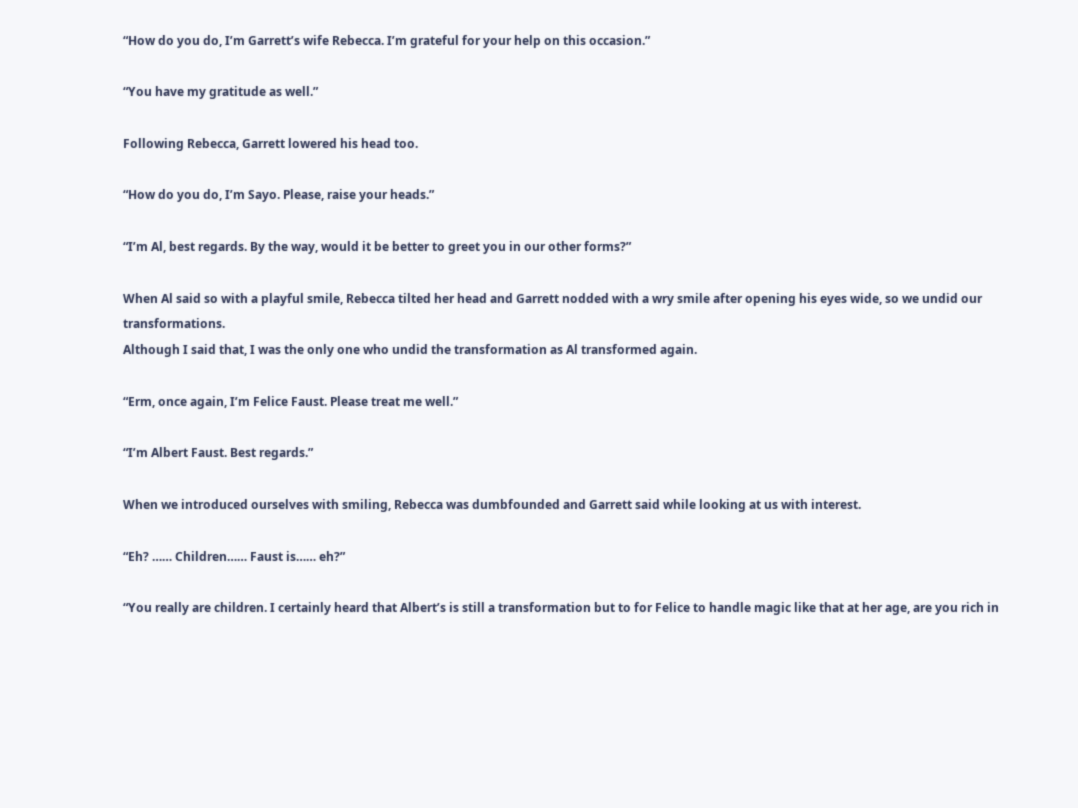“How do you do, I’m Garrett’s wife Rebecca. I’m grateful for your help on this occasion.”

“You have my gratitude as well.”

Following Rebecca, Garrett lowered his head too.

“How do you do, I’m Sayo. Please, raise your heads.”

“I’m Al, best regards. By the way, would it be better to greet you in our other forms?”

When Al said so with a playful smile, Rebecca tilted her head and Garrett nodded with a wry smile after opening his eyes wide, so we undid our transformations.
Although I said that, I was the only one who undid the transformation as Al transformed again.

“Erm, once again, I’m Felice Faust. Please treat me well.”

“I’m Albert Faust. Best regards.”

When we introduced ourselves with smiling, Rebecca was dumbfounded and Garrett said while looking at us with interest.

“Eh? …… Children…… Faust is…… eh?”

“You really are children. I certainly heard that Albert’s is still a transformation but to for Felice to handle magic like that at her age, are you rich in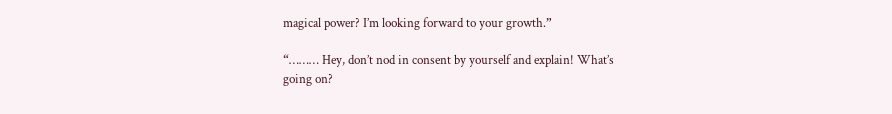magical power? I’m looking forward to your growth.”

“……… Hey, don’t nod in consent by yourself and explain! What’s going on?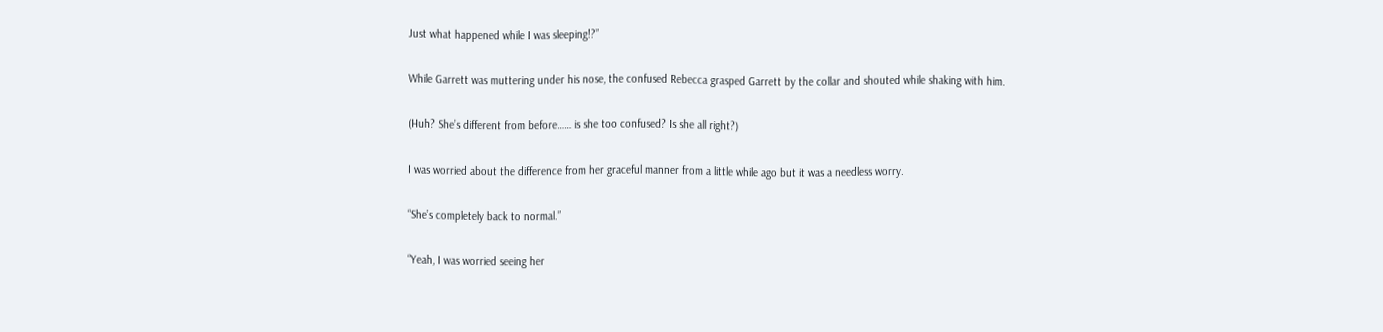Just what happened while I was sleeping!?”

While Garrett was muttering under his nose, the confused Rebecca grasped Garrett by the collar and shouted while shaking with him.

(Huh? She’s different from before…… is she too confused? Is she all right?)

I was worried about the difference from her graceful manner from a little while ago but it was a needless worry.

“She’s completely back to normal.”

“Yeah, I was worried seeing her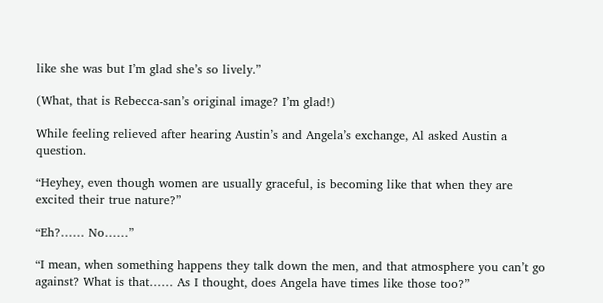like she was but I’m glad she’s so lively.”

(What, that is Rebecca-san’s original image? I’m glad!)

While feeling relieved after hearing Austin’s and Angela’s exchange, Al asked Austin a question.

“Heyhey, even though women are usually graceful, is becoming like that when they are excited their true nature?”

“Eh?…… No……”

“I mean, when something happens they talk down the men, and that atmosphere you can’t go against? What is that…… As I thought, does Angela have times like those too?”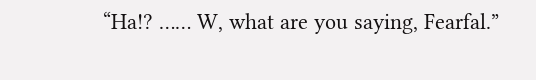“Ha!? …… W, what are you saying, Fearfal.”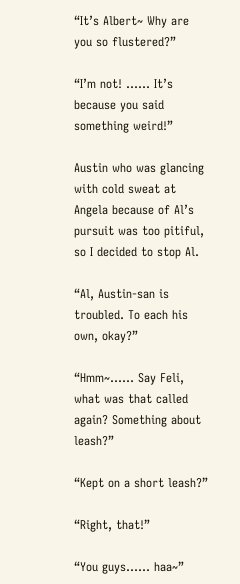“It’s Albert~ Why are you so flustered?”

“I’m not! …… It’s because you said something weird!”

Austin who was glancing with cold sweat at Angela because of Al’s pursuit was too pitiful, so I decided to stop Al.

“Al, Austin-san is troubled. To each his own, okay?”

“Hmm~…… Say Feli, what was that called again? Something about leash?”

“Kept on a short leash?”

“Right, that!”

“You guys…… haa~”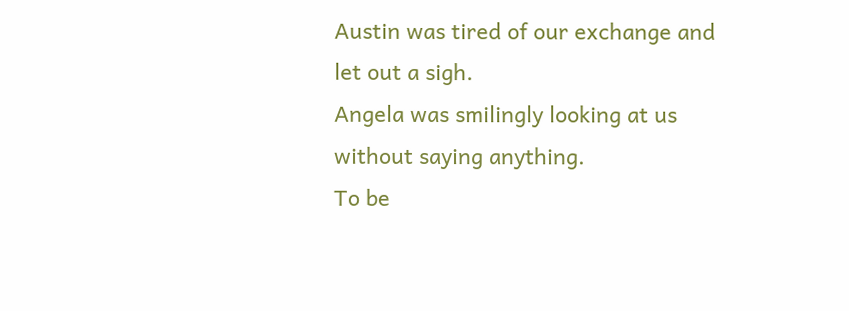Austin was tired of our exchange and let out a sigh.
Angela was smilingly looking at us without saying anything.
To be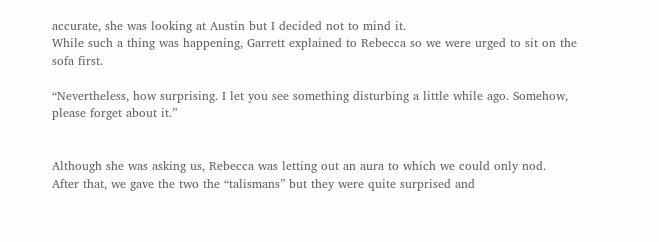accurate, she was looking at Austin but I decided not to mind it.
While such a thing was happening, Garrett explained to Rebecca so we were urged to sit on the sofa first.

“Nevertheless, how surprising. I let you see something disturbing a little while ago. Somehow, please forget about it.”


Although she was asking us, Rebecca was letting out an aura to which we could only nod.
After that, we gave the two the “talismans” but they were quite surprised and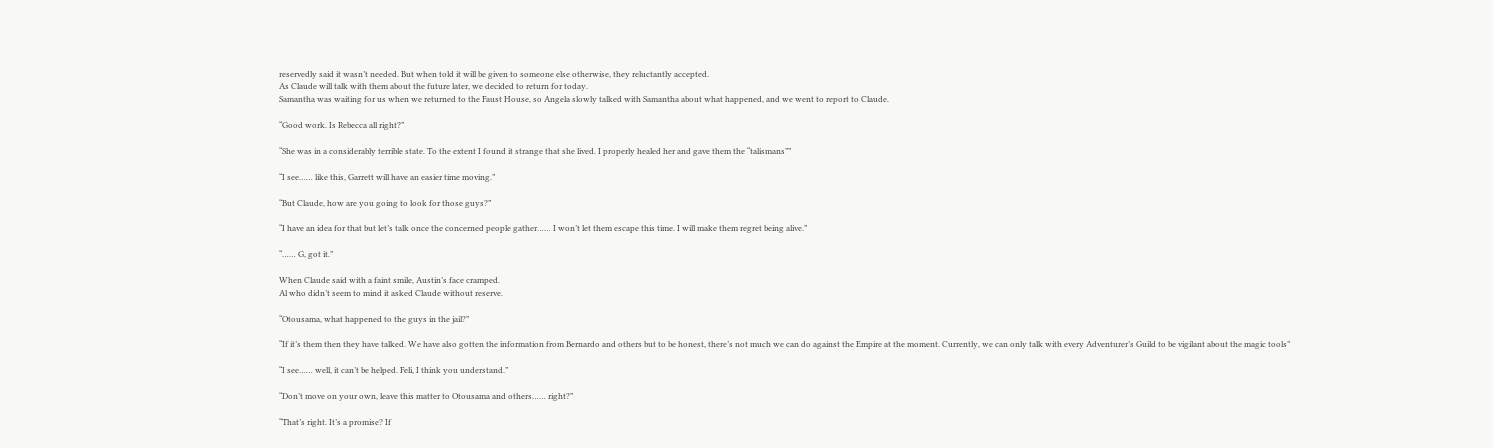reservedly said it wasn’t needed. But when told it will be given to someone else otherwise, they reluctantly accepted.
As Claude will talk with them about the future later, we decided to return for today.
Samantha was waiting for us when we returned to the Faust House, so Angela slowly talked with Samantha about what happened, and we went to report to Claude.

“Good work. Is Rebecca all right?”

“She was in a considerably terrible state. To the extent I found it strange that she lived. I properly healed her and gave them the “talismans””

“I see…… like this, Garrett will have an easier time moving.”

“But Claude, how are you going to look for those guys?”

“I have an idea for that but let’s talk once the concerned people gather…… I won’t let them escape this time. I will make them regret being alive.”

“…… G, got it.”

When Claude said with a faint smile, Austin’s face cramped.
Al who didn’t seem to mind it asked Claude without reserve.

“Otousama, what happened to the guys in the jail?”

“If it’s them then they have talked. We have also gotten the information from Bernardo and others but to be honest, there’s not much we can do against the Empire at the moment. Currently, we can only talk with every Adventurer’s Guild to be vigilant about the magic tools”

“I see…… well, it can’t be helped. Feli, I think you understand.”

“Don’t move on your own, leave this matter to Otousama and others…… right?”

“That’s right. It’s a promise? If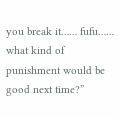you break it…… fufu…… what kind of punishment would be good next time?”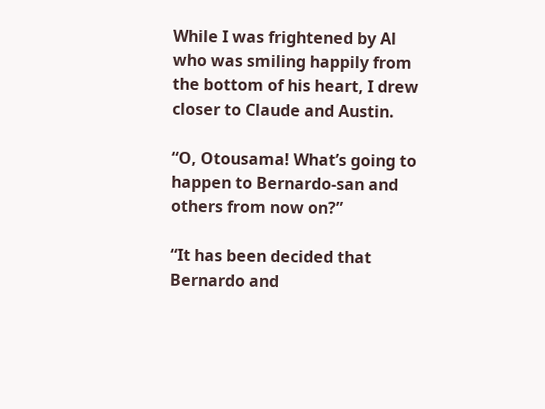While I was frightened by Al who was smiling happily from the bottom of his heart, I drew closer to Claude and Austin.

“O, Otousama! What’s going to happen to Bernardo-san and others from now on?”

“It has been decided that Bernardo and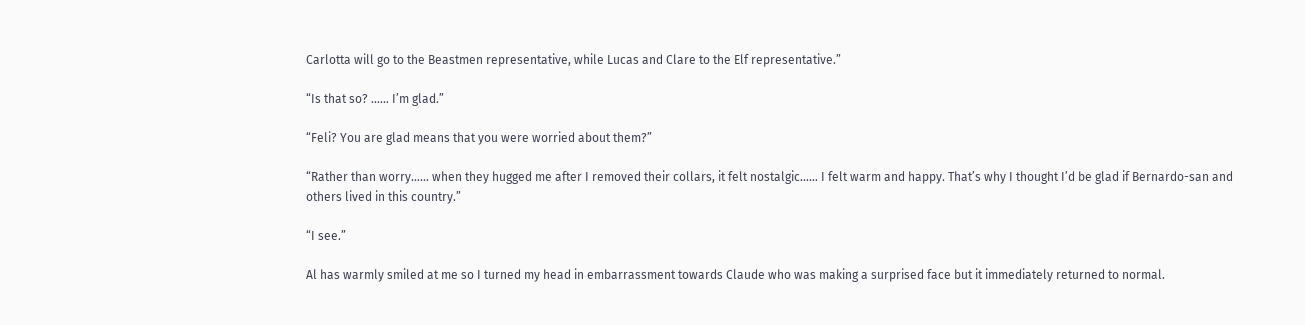Carlotta will go to the Beastmen representative, while Lucas and Clare to the Elf representative.”

“Is that so? …… I’m glad.”

“Feli? You are glad means that you were worried about them?”

“Rather than worry…… when they hugged me after I removed their collars, it felt nostalgic…… I felt warm and happy. That’s why I thought I’d be glad if Bernardo-san and others lived in this country.”

“I see.”

Al has warmly smiled at me so I turned my head in embarrassment towards Claude who was making a surprised face but it immediately returned to normal.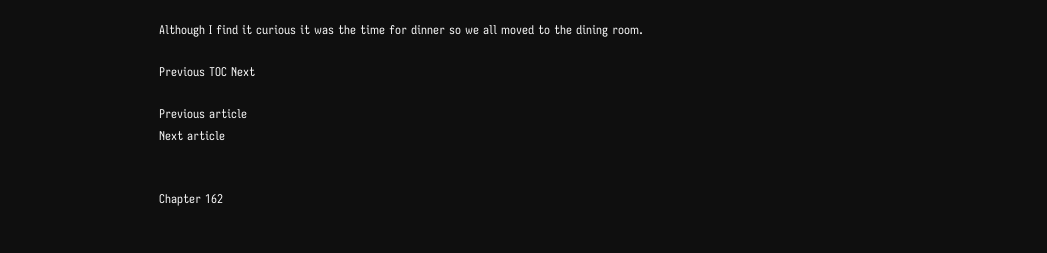Although I find it curious it was the time for dinner so we all moved to the dining room.

Previous TOC Next

Previous article
Next article


Chapter 162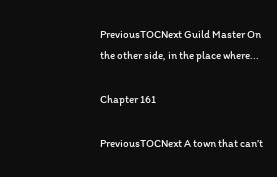PreviousTOCNext Guild Master On the other side, in the place where...

Chapter 161

PreviousTOCNext A town that can’t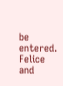be entered. Felice and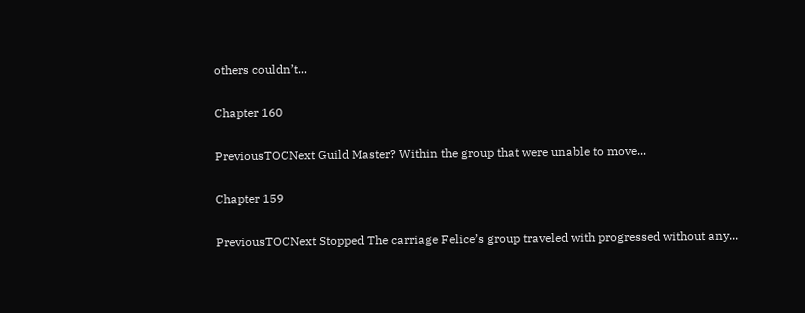others couldn’t...

Chapter 160

PreviousTOCNext Guild Master? Within the group that were unable to move...

Chapter 159

PreviousTOCNext Stopped The carriage Felice’s group traveled with progressed without any...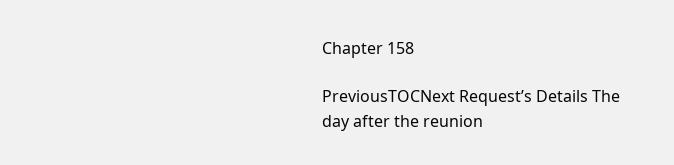Chapter 158

PreviousTOCNext Request’s Details The day after the reunion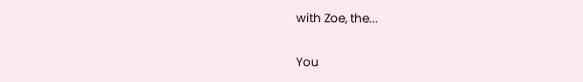with Zoe, the...

You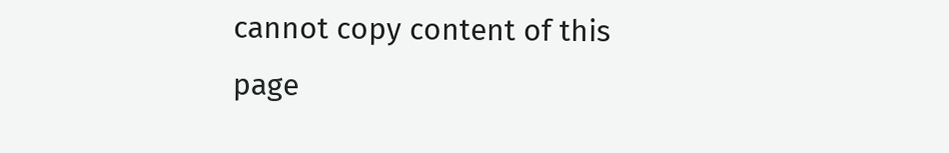cannot copy content of this page